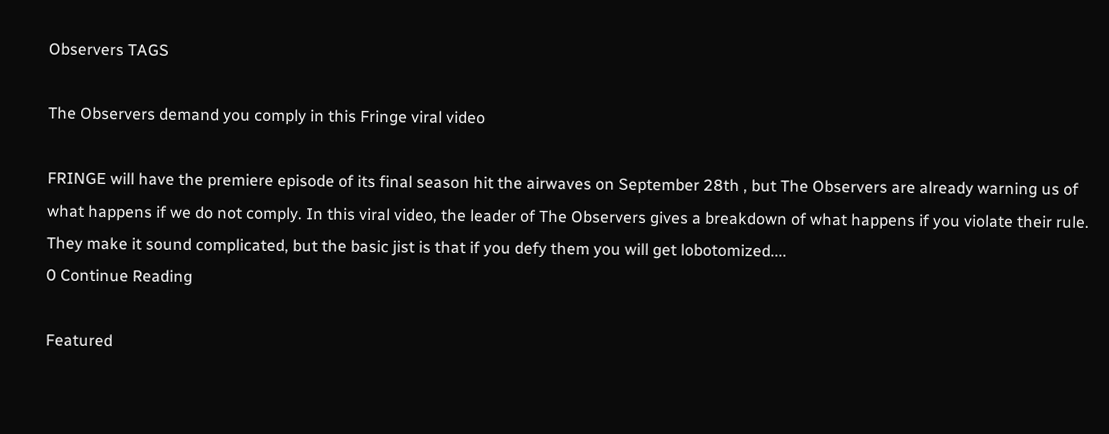Observers TAGS

The Observers demand you comply in this Fringe viral video

FRINGE will have the premiere episode of its final season hit the airwaves on September 28th , but The Observers are already warning us of what happens if we do not comply. In this viral video, the leader of The Observers gives a breakdown of what happens if you violate their rule. They make it sound complicated, but the basic jist is that if you defy them you will get lobotomized....
0 Continue Reading

Featured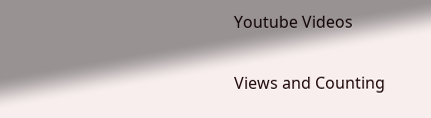Youtube Videos

Views and Counting